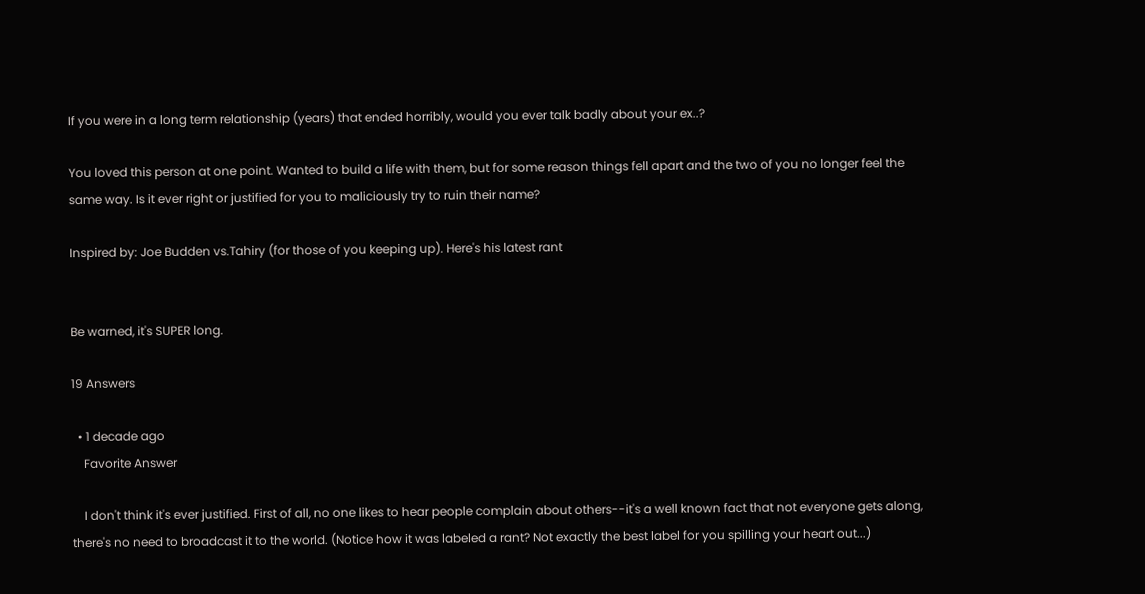If you were in a long term relationship (years) that ended horribly, would you ever talk badly about your ex..?

You loved this person at one point. Wanted to build a life with them, but for some reason things fell apart and the two of you no longer feel the same way. Is it ever right or justified for you to maliciously try to ruin their name?

Inspired by: Joe Budden vs.Tahiry (for those of you keeping up). Here's his latest rant


Be warned, it's SUPER long.

19 Answers

  • 1 decade ago
    Favorite Answer

    I don't think it's ever justified. First of all, no one likes to hear people complain about others--it's a well known fact that not everyone gets along, there's no need to broadcast it to the world. (Notice how it was labeled a rant? Not exactly the best label for you spilling your heart out...)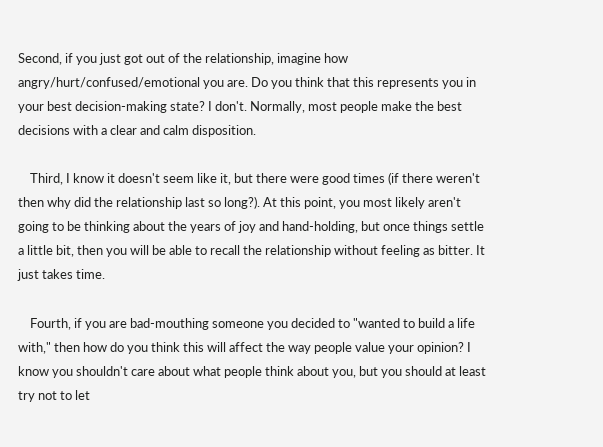Second, if you just got out of the relationship, imagine how angry/hurt/confused/emotional you are. Do you think that this represents you in your best decision-making state? I don't. Normally, most people make the best decisions with a clear and calm disposition.

    Third, I know it doesn't seem like it, but there were good times (if there weren't then why did the relationship last so long?). At this point, you most likely aren't going to be thinking about the years of joy and hand-holding, but once things settle a little bit, then you will be able to recall the relationship without feeling as bitter. It just takes time.

    Fourth, if you are bad-mouthing someone you decided to "wanted to build a life with," then how do you think this will affect the way people value your opinion? I know you shouldn't care about what people think about you, but you should at least try not to let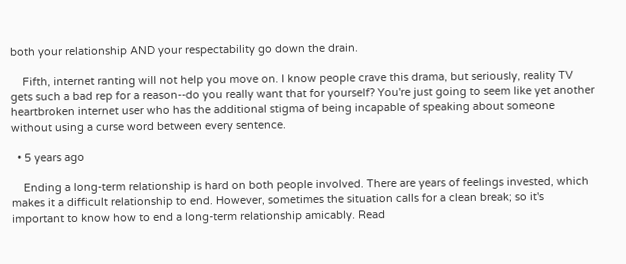both your relationship AND your respectability go down the drain.

    Fifth, internet ranting will not help you move on. I know people crave this drama, but seriously, reality TV gets such a bad rep for a reason--do you really want that for yourself? You're just going to seem like yet another heartbroken internet user who has the additional stigma of being incapable of speaking about someone without using a curse word between every sentence.

  • 5 years ago

    Ending a long-term relationship is hard on both people involved. There are years of feelings invested, which makes it a difficult relationship to end. However, sometimes the situation calls for a clean break; so it's important to know how to end a long-term relationship amicably. Read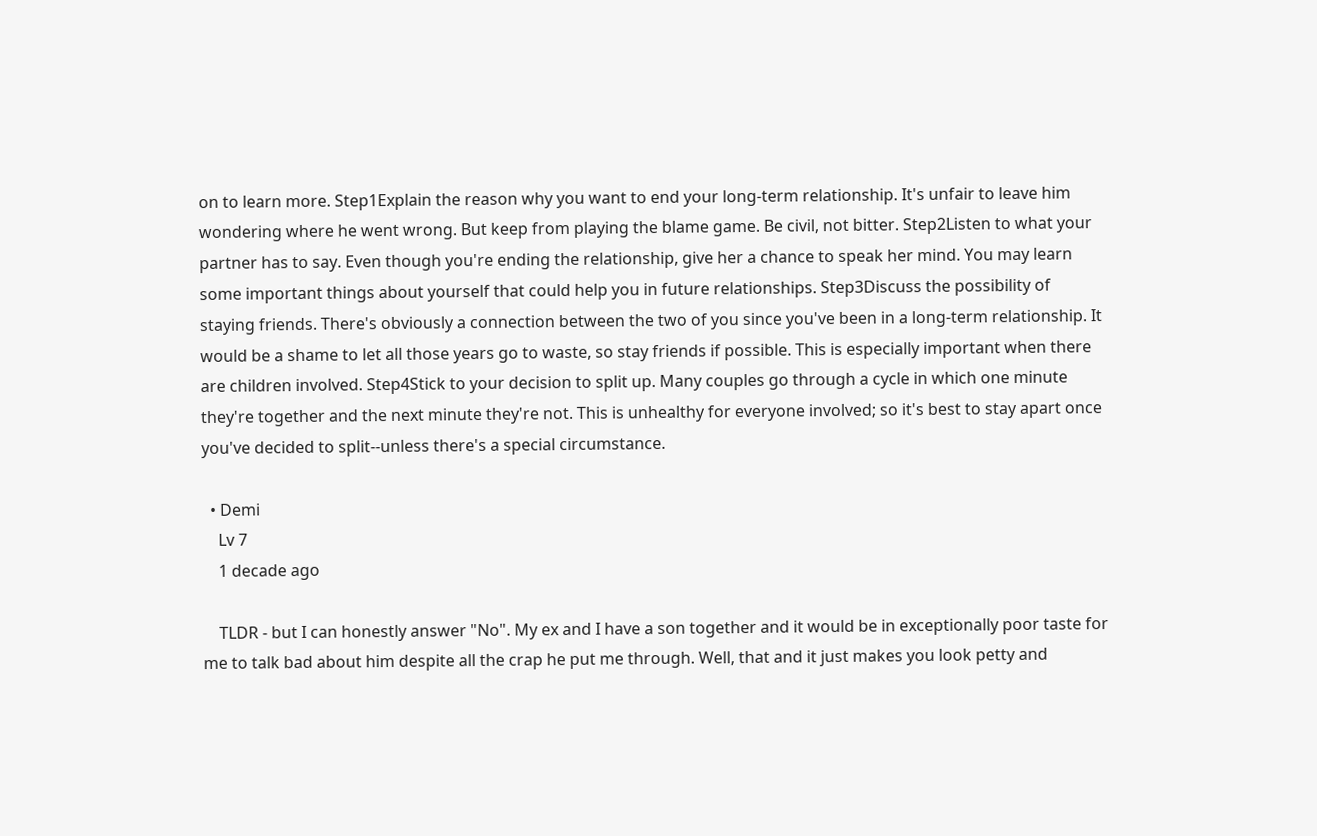on to learn more. Step1Explain the reason why you want to end your long-term relationship. It's unfair to leave him wondering where he went wrong. But keep from playing the blame game. Be civil, not bitter. Step2Listen to what your partner has to say. Even though you're ending the relationship, give her a chance to speak her mind. You may learn some important things about yourself that could help you in future relationships. Step3Discuss the possibility of staying friends. There's obviously a connection between the two of you since you've been in a long-term relationship. It would be a shame to let all those years go to waste, so stay friends if possible. This is especially important when there are children involved. Step4Stick to your decision to split up. Many couples go through a cycle in which one minute they're together and the next minute they're not. This is unhealthy for everyone involved; so it's best to stay apart once you've decided to split--unless there's a special circumstance.

  • Demi
    Lv 7
    1 decade ago

    TLDR - but I can honestly answer "No". My ex and I have a son together and it would be in exceptionally poor taste for me to talk bad about him despite all the crap he put me through. Well, that and it just makes you look petty and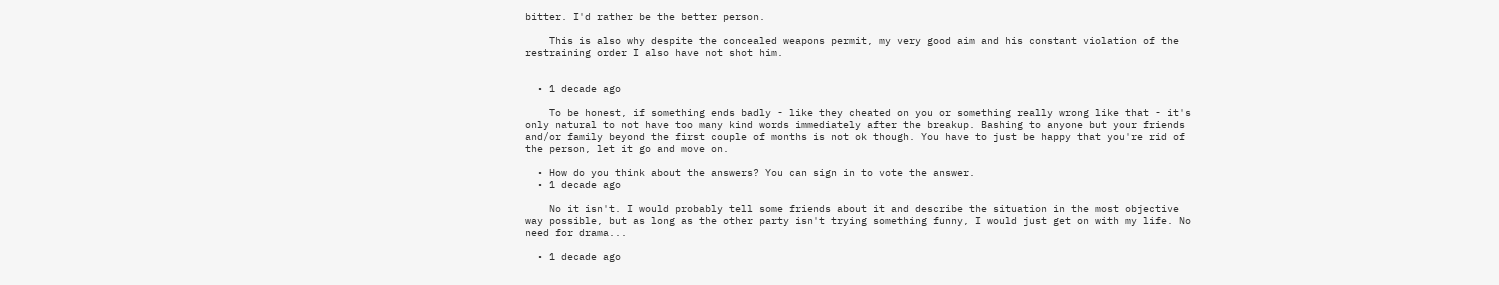bitter. I'd rather be the better person.

    This is also why despite the concealed weapons permit, my very good aim and his constant violation of the restraining order I also have not shot him.


  • 1 decade ago

    To be honest, if something ends badly - like they cheated on you or something really wrong like that - it's only natural to not have too many kind words immediately after the breakup. Bashing to anyone but your friends and/or family beyond the first couple of months is not ok though. You have to just be happy that you're rid of the person, let it go and move on.

  • How do you think about the answers? You can sign in to vote the answer.
  • 1 decade ago

    No it isn't. I would probably tell some friends about it and describe the situation in the most objective way possible, but as long as the other party isn't trying something funny, I would just get on with my life. No need for drama...

  • 1 decade ago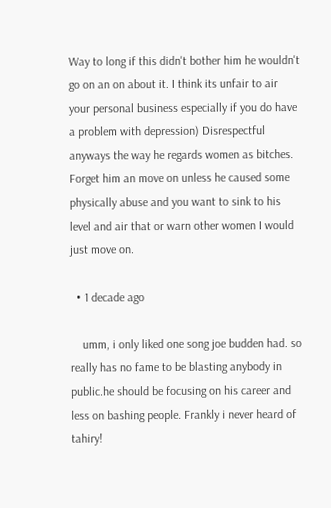Way to long if this didn't bother him he wouldn't go on an on about it. I think its unfair to air your personal business especially if you do have a problem with depression) Disrespectful anyways the way he regards women as bitches. Forget him an move on unless he caused some physically abuse and you want to sink to his level and air that or warn other women I would just move on.

  • 1 decade ago

    umm, i only liked one song joe budden had. so really has no fame to be blasting anybody in public.he should be focusing on his career and less on bashing people. Frankly i never heard of tahiry!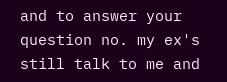and to answer your question no. my ex's still talk to me and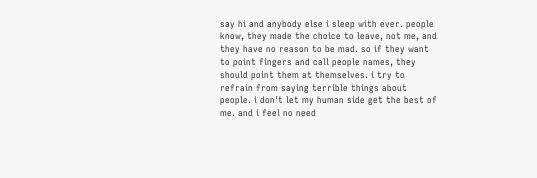say hi and anybody else i sleep with ever. people know, they made the choice to leave, not me, and they have no reason to be mad. so if they want to point fingers and call people names, they should point them at themselves. i try to refrain from saying terrible things about people. i don't let my human side get the best of me. and i feel no need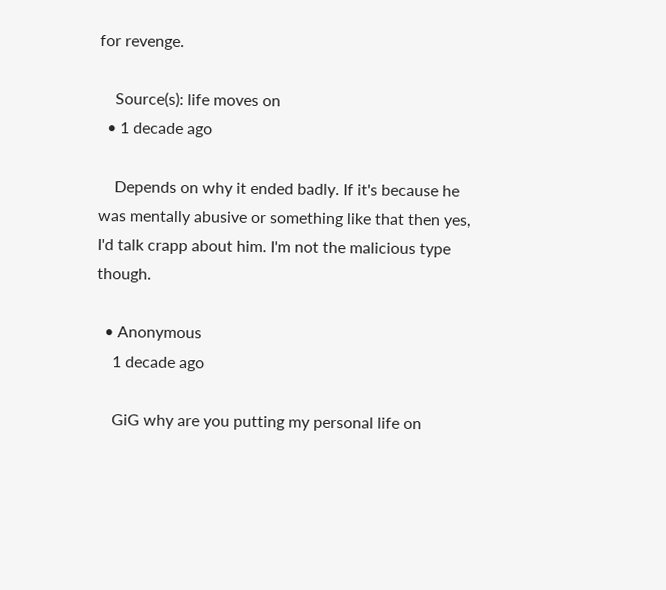for revenge.

    Source(s): life moves on
  • 1 decade ago

    Depends on why it ended badly. If it's because he was mentally abusive or something like that then yes, I'd talk crapp about him. I'm not the malicious type though.

  • Anonymous
    1 decade ago

    GiG why are you putting my personal life on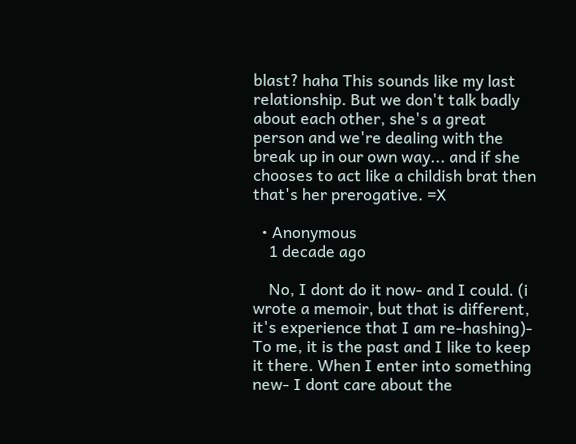blast? haha This sounds like my last relationship. But we don't talk badly about each other, she's a great person and we're dealing with the break up in our own way... and if she chooses to act like a childish brat then that's her prerogative. =X

  • Anonymous
    1 decade ago

    No, I dont do it now- and I could. (i wrote a memoir, but that is different, it's experience that I am re-hashing)- To me, it is the past and I like to keep it there. When I enter into something new- I dont care about the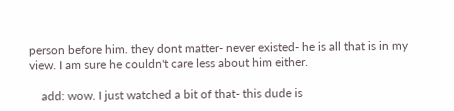person before him. they dont matter- never existed- he is all that is in my view. I am sure he couldn't care less about him either.

    add: wow. I just watched a bit of that- this dude is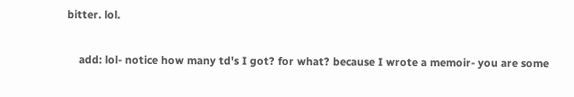bitter. lol.

    add: lol- notice how many td's I got? for what? because I wrote a memoir- you are some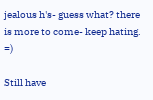jealous h's- guess what? there is more to come- keep hating. =)

Still have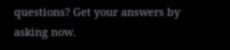questions? Get your answers by asking now.